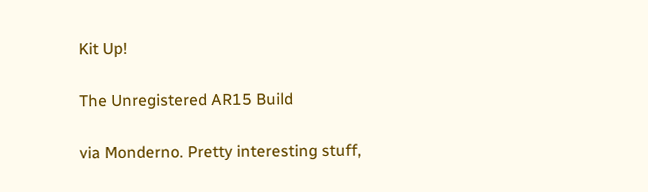Kit Up!

The Unregistered AR15 Build

via Monderno. Pretty interesting stuff,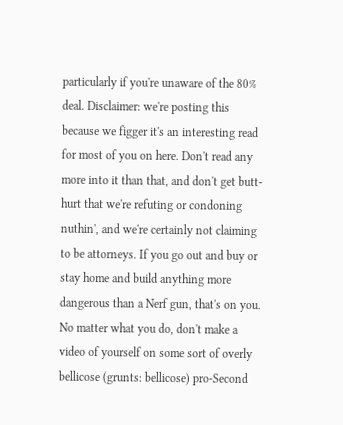particularly if you're unaware of the 80% deal. Disclaimer: we're posting this because we figger it's an interesting read for most of you on here. Don't read any more into it than that, and don't get butt-hurt that we're refuting or condoning nuthin', and we're certainly not claiming to be attorneys. If you go out and buy or stay home and build anything more dangerous than a Nerf gun, that's on you.  No matter what you do, don't make a video of yourself on some sort of overly bellicose (grunts: bellicose) pro-Second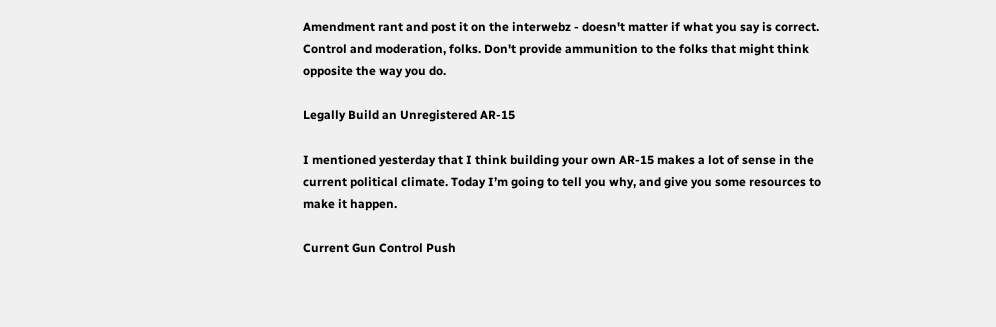Amendment rant and post it on the interwebz - doesn't matter if what you say is correct. Control and moderation, folks. Don't provide ammunition to the folks that might think opposite the way you do.

Legally Build an Unregistered AR-15

I mentioned yesterday that I think building your own AR-15 makes a lot of sense in the current political climate. Today I’m going to tell you why, and give you some resources to make it happen.

Current Gun Control Push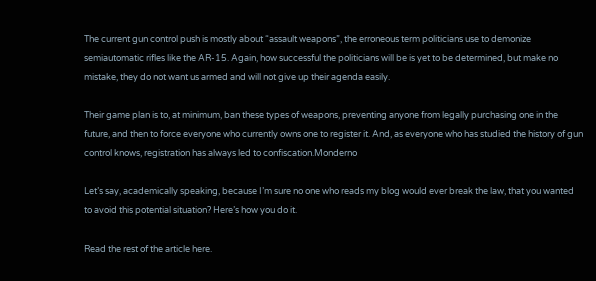The current gun control push is mostly about “assault weapons”, the erroneous term politicians use to demonize semiautomatic rifles like the AR-15. Again, how successful the politicians will be is yet to be determined, but make no mistake, they do not want us armed and will not give up their agenda easily.

Their game plan is to, at minimum, ban these types of weapons, preventing anyone from legally purchasing one in the future, and then to force everyone who currently owns one to register it. And, as everyone who has studied the history of gun control knows, registration has always led to confiscation.Monderno

Let’s say, academically speaking, because I’m sure no one who reads my blog would ever break the law, that you wanted to avoid this potential situation? Here’s how you do it.

Read the rest of the article here.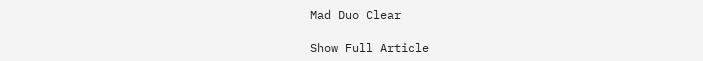Mad Duo Clear

Show Full Article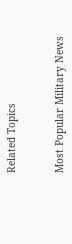Related Topics


Most Popular Military News